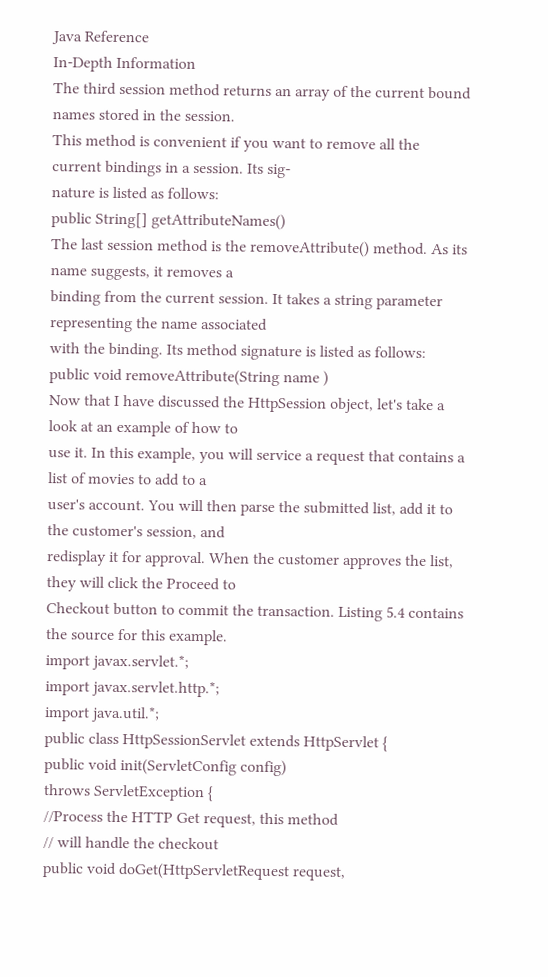Java Reference
In-Depth Information
The third session method returns an array of the current bound names stored in the session.
This method is convenient if you want to remove all the current bindings in a session. Its sig-
nature is listed as follows:
public String[] getAttributeNames()
The last session method is the removeAttribute() method. As its name suggests, it removes a
binding from the current session. It takes a string parameter representing the name associated
with the binding. Its method signature is listed as follows:
public void removeAttribute(String name )
Now that I have discussed the HttpSession object, let's take a look at an example of how to
use it. In this example, you will service a request that contains a list of movies to add to a
user's account. You will then parse the submitted list, add it to the customer's session, and
redisplay it for approval. When the customer approves the list, they will click the Proceed to
Checkout button to commit the transaction. Listing 5.4 contains the source for this example.
import javax.servlet.*;
import javax.servlet.http.*;
import java.util.*;
public class HttpSessionServlet extends HttpServlet {
public void init(ServletConfig config)
throws ServletException {
//Process the HTTP Get request, this method
// will handle the checkout
public void doGet(HttpServletRequest request,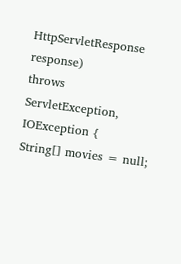HttpServletResponse response)
throws ServletException, IOException {
String[] movies = null;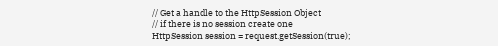// Get a handle to the HttpSession Object
// if there is no session create one
HttpSession session = request.getSession(true);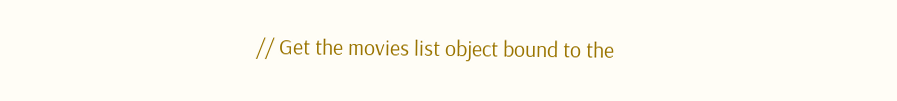// Get the movies list object bound to the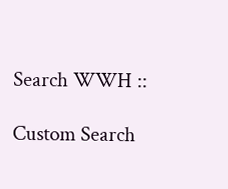Search WWH ::

Custom Search